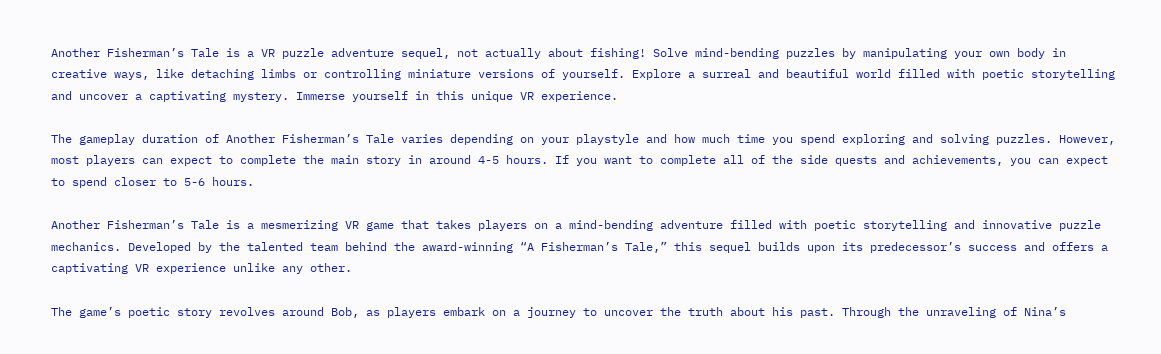Another Fisherman’s Tale is a VR puzzle adventure sequel, not actually about fishing! Solve mind-bending puzzles by manipulating your own body in creative ways, like detaching limbs or controlling miniature versions of yourself. Explore a surreal and beautiful world filled with poetic storytelling and uncover a captivating mystery. Immerse yourself in this unique VR experience.

The gameplay duration of Another Fisherman’s Tale varies depending on your playstyle and how much time you spend exploring and solving puzzles. However, most players can expect to complete the main story in around 4-5 hours. If you want to complete all of the side quests and achievements, you can expect to spend closer to 5-6 hours.

Another Fisherman’s Tale is a mesmerizing VR game that takes players on a mind-bending adventure filled with poetic storytelling and innovative puzzle mechanics. Developed by the talented team behind the award-winning “A Fisherman’s Tale,” this sequel builds upon its predecessor’s success and offers a captivating VR experience unlike any other.

The game’s poetic story revolves around Bob, as players embark on a journey to uncover the truth about his past. Through the unraveling of Nina’s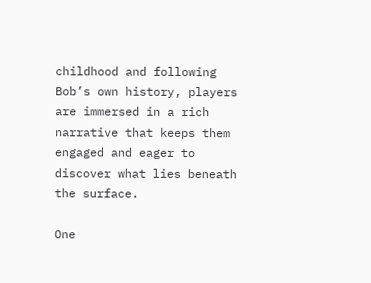childhood and following Bob’s own history, players are immersed in a rich narrative that keeps them engaged and eager to discover what lies beneath the surface.

One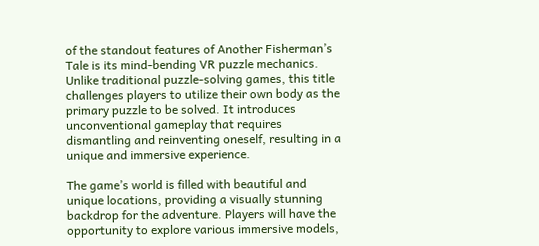of the standout features of Another Fisherman’s Tale is its mind-bending VR puzzle mechanics. Unlike traditional puzzle-solving games, this title challenges players to utilize their own body as the primary puzzle to be solved. It introduces unconventional gameplay that requires dismantling and reinventing oneself, resulting in a unique and immersive experience.

The game’s world is filled with beautiful and unique locations, providing a visually stunning backdrop for the adventure. Players will have the opportunity to explore various immersive models,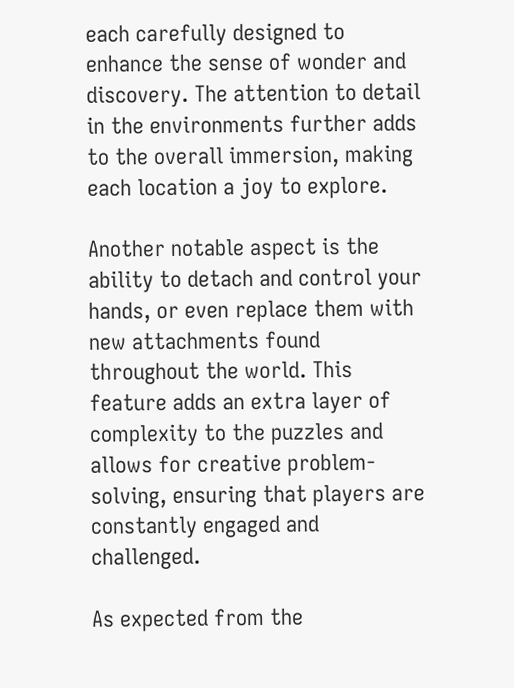each carefully designed to enhance the sense of wonder and discovery. The attention to detail in the environments further adds to the overall immersion, making each location a joy to explore.

Another notable aspect is the ability to detach and control your hands, or even replace them with new attachments found throughout the world. This feature adds an extra layer of complexity to the puzzles and allows for creative problem-solving, ensuring that players are constantly engaged and challenged.

As expected from the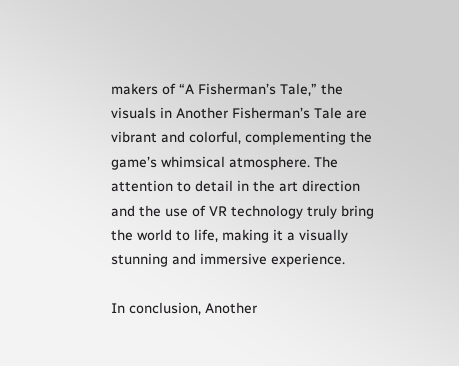makers of “A Fisherman’s Tale,” the visuals in Another Fisherman’s Tale are vibrant and colorful, complementing the game’s whimsical atmosphere. The attention to detail in the art direction and the use of VR technology truly bring the world to life, making it a visually stunning and immersive experience.

In conclusion, Another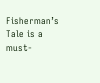Fisherman’s Tale is a must-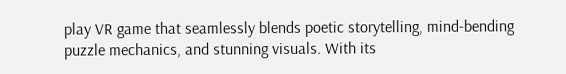play VR game that seamlessly blends poetic storytelling, mind-bending puzzle mechanics, and stunning visuals. With its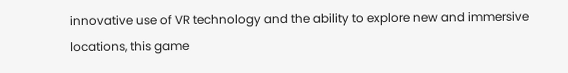innovative use of VR technology and the ability to explore new and immersive locations, this game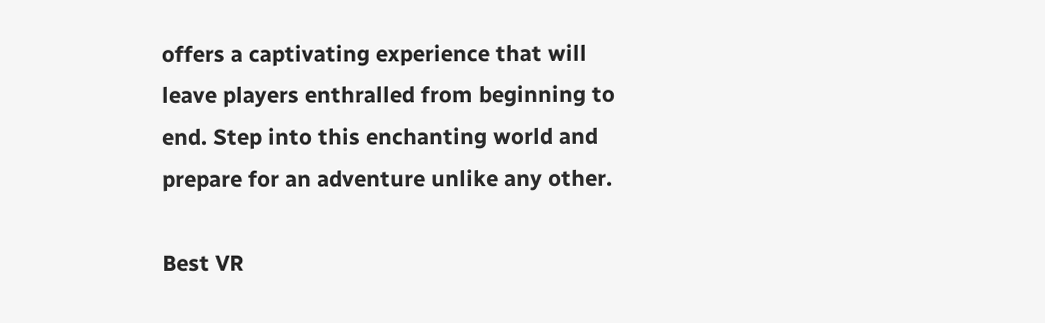offers a captivating experience that will leave players enthralled from beginning to end. Step into this enchanting world and prepare for an adventure unlike any other.

Best VR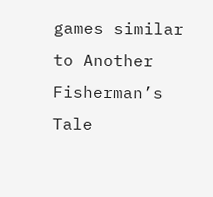games similar to Another Fisherman’s Tale